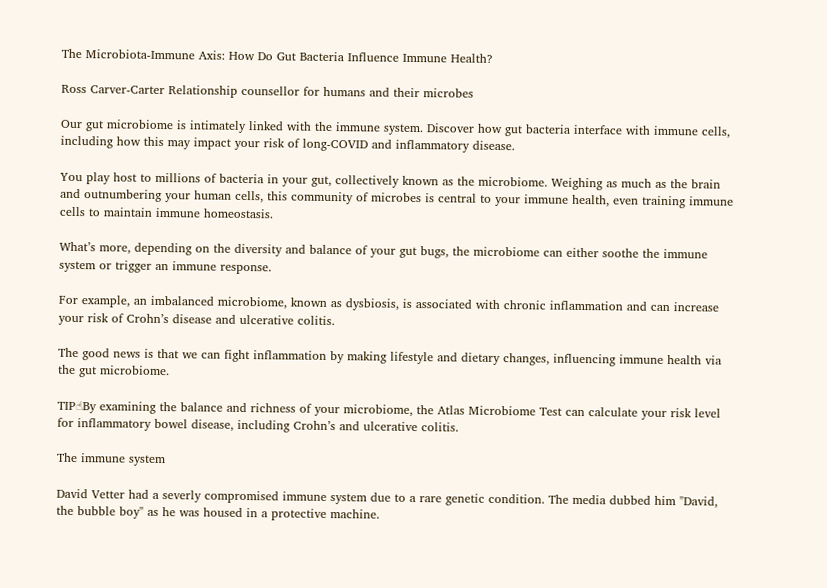The Microbiota-Immune Axis: How Do Gut Bacteria Influence Immune Health?

Ross Carver-Carter Relationship counsellor for humans and their microbes

Our gut microbiome is intimately linked with the immune system. Discover how gut bacteria interface with immune cells, including how this may impact your risk of long-COVID and inflammatory disease.

You play host to millions of bacteria in your gut, collectively known as the microbiome. Weighing as much as the brain and outnumbering your human cells, this community of microbes is central to your immune health, even training immune cells to maintain immune homeostasis.

What’s more, depending on the diversity and balance of your gut bugs, the microbiome can either soothe the immune system or trigger an immune response.

For example, an imbalanced microbiome, known as dysbiosis, is associated with chronic inflammation and can increase your risk of Crohn’s disease and ulcerative colitis.

The good news is that we can fight inflammation by making lifestyle and dietary changes, influencing immune health via the gut microbiome.

TIP☝By examining the balance and richness of your microbiome, the Atlas Microbiome Test can calculate your risk level for inflammatory bowel disease, including Crohn’s and ulcerative colitis.

The immune system

David Vetter had a severly compromised immune system due to a rare genetic condition. The media dubbed him "David, the bubble boy" as he was housed in a protective machine.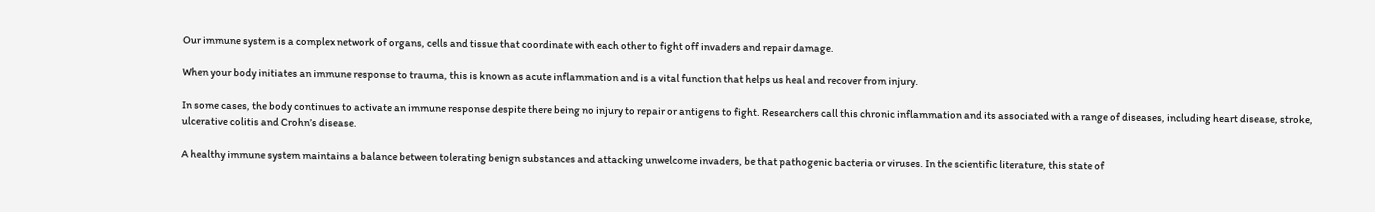Our immune system is a complex network of organs, cells and tissue that coordinate with each other to fight off invaders and repair damage.

When your body initiates an immune response to trauma, this is known as acute inflammation and is a vital function that helps us heal and recover from injury.

In some cases, the body continues to activate an immune response despite there being no injury to repair or antigens to fight. Researchers call this chronic inflammation and its associated with a range of diseases, including heart disease, stroke, ulcerative colitis and Crohn’s disease.

A healthy immune system maintains a balance between tolerating benign substances and attacking unwelcome invaders, be that pathogenic bacteria or viruses. In the scientific literature, this state of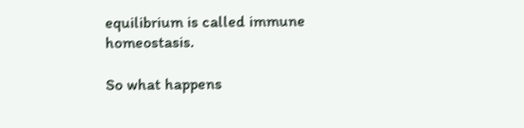equilibrium is called immune homeostasis.

So what happens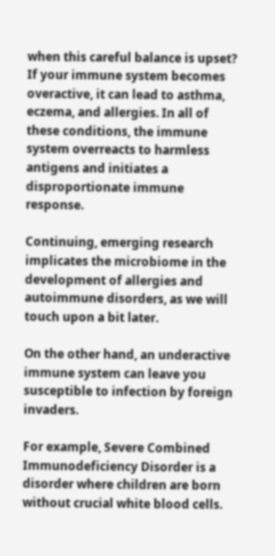when this careful balance is upset? If your immune system becomes overactive, it can lead to asthma, eczema, and allergies. In all of these conditions, the immune system overreacts to harmless antigens and initiates a disproportionate immune response.

Continuing, emerging research implicates the microbiome in the development of allergies and autoimmune disorders, as we will touch upon a bit later.

On the other hand, an underactive immune system can leave you susceptible to infection by foreign invaders.

For example, Severe Combined Immunodeficiency Disorder is a disorder where children are born without crucial white blood cells.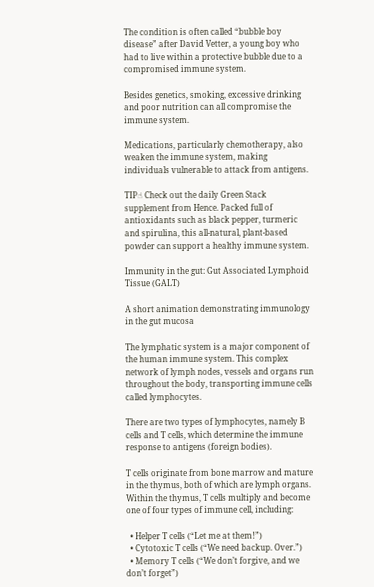The condition is often called “bubble boy disease” after David Vetter, a young boy who had to live within a protective bubble due to a compromised immune system.

Besides genetics, smoking, excessive drinking and poor nutrition can all compromise the immune system.

Medications, particularly chemotherapy, also weaken the immune system, making individuals vulnerable to attack from antigens.

TIP☝ Check out the daily Green Stack supplement from Hence. Packed full of antioxidants such as black pepper, turmeric and spirulina, this all-natural, plant-based powder can support a healthy immune system.

Immunity in the gut: Gut Associated Lymphoid Tissue (GALT)

A short animation demonstrating immunology in the gut mucosa

The lymphatic system is a major component of the human immune system. This complex network of lymph nodes, vessels and organs run throughout the body, transporting immune cells called lymphocytes.

There are two types of lymphocytes, namely B cells and T cells, which determine the immune response to antigens (foreign bodies).

T cells originate from bone marrow and mature in the thymus, both of which are lymph organs. Within the thymus, T cells multiply and become one of four types of immune cell, including:

  • Helper T cells (“Let me at them!”)
  • Cytotoxic T cells (“We need backup. Over.”)
  • Memory T cells (“We don’t forgive, and we don’t forget”)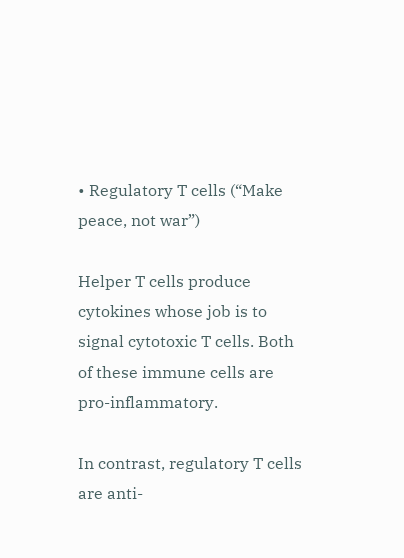• Regulatory T cells (“Make peace, not war”)

Helper T cells produce cytokines whose job is to signal cytotoxic T cells. Both of these immune cells are pro-inflammatory.

In contrast, regulatory T cells are anti-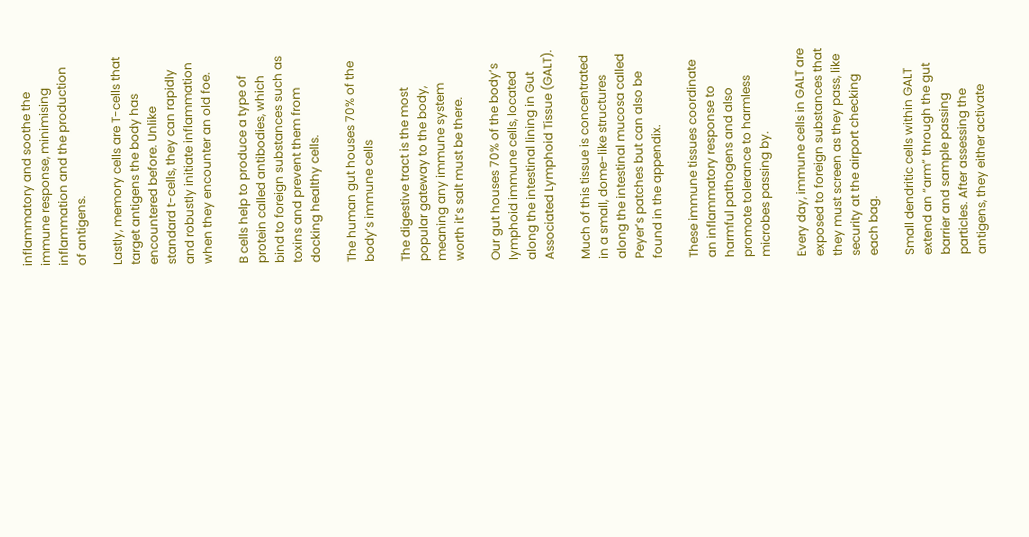inflammatory and soothe the immune response, minimising inflammation and the production of antigens.

Lastly, memory cells are T-cells that target antigens the body has encountered before. Unlike standard t-cells, they can rapidly and robustly initiate inflammation when they encounter an old foe.

B cells help to produce a type of protein called antibodies, which bind to foreign substances such as toxins and prevent them from docking healthy cells.

The human gut houses 70% of the body’s immune cells

The digestive tract is the most popular gateway to the body, meaning any immune system worth it’s salt must be there.

Our gut houses 70% of the body’s lymphoid immune cells, located along the intestinal lining in Gut Associated Lymphoid Tissue (GALT).

Much of this tissue is concentrated in a small, dome-like structures along the intestinal mucosa called Peyer’s patches but can also be found in the appendix.

These immune tissues coordinate an inflammatory response to harmful pathogens and also promote tolerance to harmless microbes passing by.

Every day, immune cells in GALT are exposed to foreign substances that they must screen as they pass, like security at the airport checking each bag.

Small dendritic cells within GALT extend an “arm” through the gut barrier and sample passing particles. After assessing the antigens, they either activate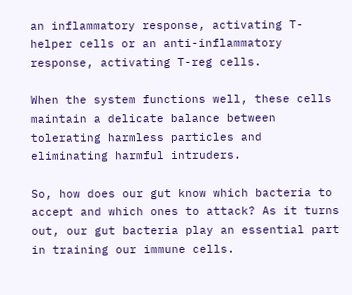an inflammatory response, activating T-helper cells or an anti-inflammatory response, activating T-reg cells.

When the system functions well, these cells maintain a delicate balance between tolerating harmless particles and eliminating harmful intruders.

So, how does our gut know which bacteria to accept and which ones to attack? As it turns out, our gut bacteria play an essential part in training our immune cells.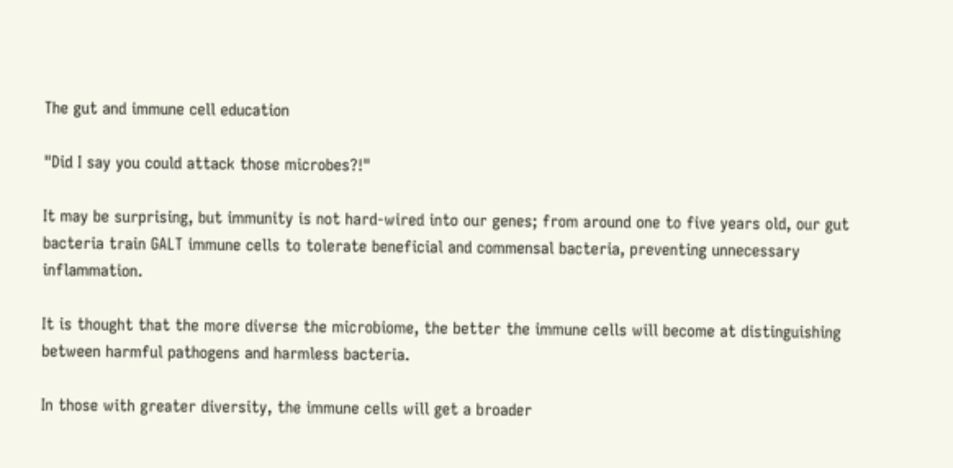The gut and immune cell education

"Did I say you could attack those microbes?!"

It may be surprising, but immunity is not hard-wired into our genes; from around one to five years old, our gut bacteria train GALT immune cells to tolerate beneficial and commensal bacteria, preventing unnecessary inflammation.

It is thought that the more diverse the microbiome, the better the immune cells will become at distinguishing between harmful pathogens and harmless bacteria.

In those with greater diversity, the immune cells will get a broader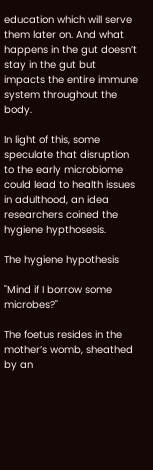education which will serve them later on. And what happens in the gut doesn’t stay in the gut but impacts the entire immune system throughout the body.

In light of this, some speculate that disruption to the early microbiome could lead to health issues in adulthood, an idea researchers coined the hygiene hypthosesis.

The hygiene hypothesis

"Mind if I borrow some microbes?"

The foetus resides in the mother’s womb, sheathed by an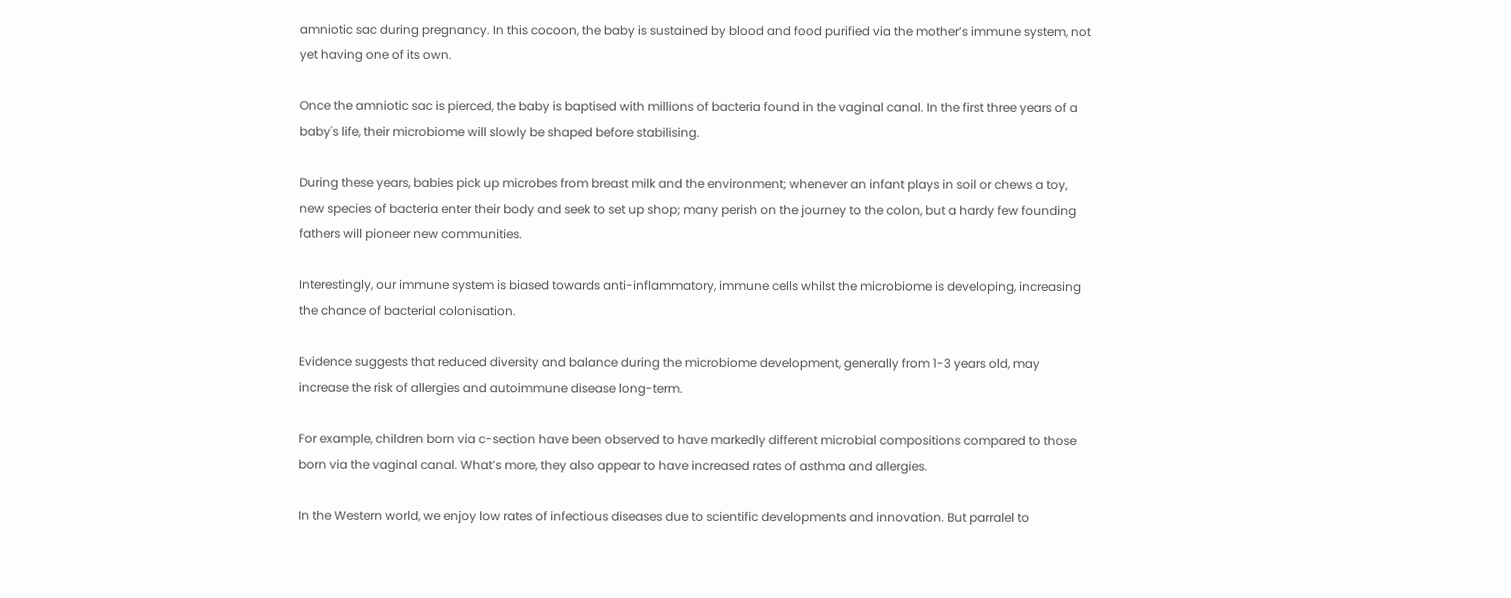amniotic sac during pregnancy. In this cocoon, the baby is sustained by blood and food purified via the mother’s immune system, not yet having one of its own.

Once the amniotic sac is pierced, the baby is baptised with millions of bacteria found in the vaginal canal. In the first three years of a baby's life, their microbiome will slowly be shaped before stabilising.

During these years, babies pick up microbes from breast milk and the environment; whenever an infant plays in soil or chews a toy, new species of bacteria enter their body and seek to set up shop; many perish on the journey to the colon, but a hardy few founding fathers will pioneer new communities.

Interestingly, our immune system is biased towards anti-inflammatory, immune cells whilst the microbiome is developing, increasing the chance of bacterial colonisation.

Evidence suggests that reduced diversity and balance during the microbiome development, generally from 1-3 years old, may increase the risk of allergies and autoimmune disease long-term.

For example, children born via c-section have been observed to have markedly different microbial compositions compared to those born via the vaginal canal. What’s more, they also appear to have increased rates of asthma and allergies.

In the Western world, we enjoy low rates of infectious diseases due to scientific developments and innovation. But parralel to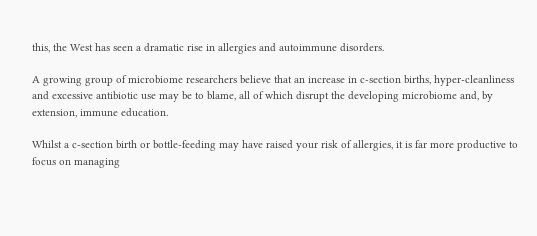this, the West has seen a dramatic rise in allergies and autoimmune disorders.

A growing group of microbiome researchers believe that an increase in c-section births, hyper-cleanliness and excessive antibiotic use may be to blame, all of which disrupt the developing microbiome and, by extension, immune education.

Whilst a c-section birth or bottle-feeding may have raised your risk of allergies, it is far more productive to focus on managing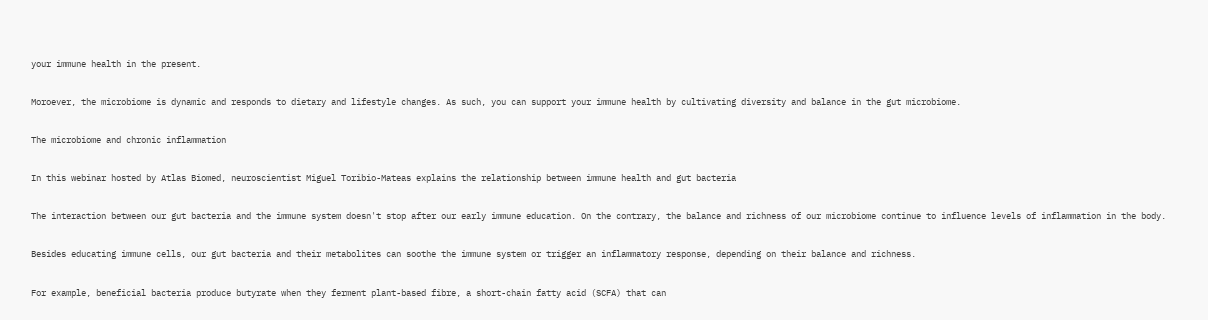your immune health in the present.

Moroever, the microbiome is dynamic and responds to dietary and lifestyle changes. As such, you can support your immune health by cultivating diversity and balance in the gut microbiome.

The microbiome and chronic inflammation

In this webinar hosted by Atlas Biomed, neuroscientist Miguel Toribio-Mateas explains the relationship between immune health and gut bacteria

The interaction between our gut bacteria and the immune system doesn't stop after our early immune education. On the contrary, the balance and richness of our microbiome continue to influence levels of inflammation in the body.

Besides educating immune cells, our gut bacteria and their metabolites can soothe the immune system or trigger an inflammatory response, depending on their balance and richness.

For example, beneficial bacteria produce butyrate when they ferment plant-based fibre, a short-chain fatty acid (SCFA) that can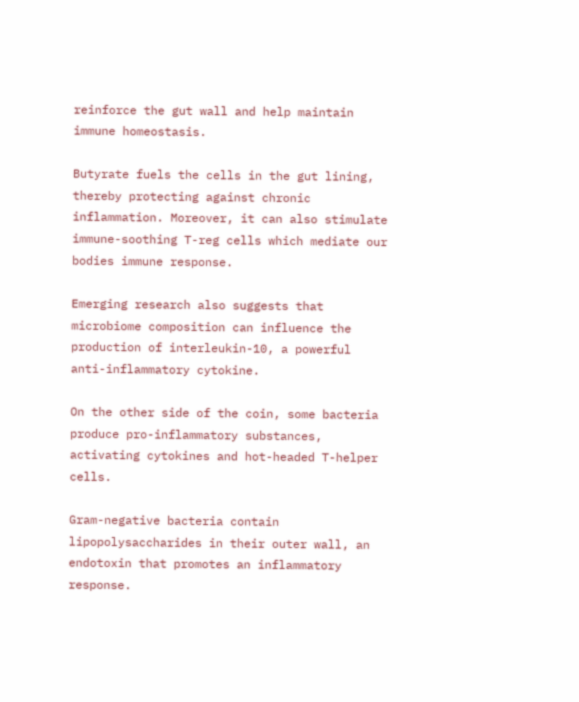reinforce the gut wall and help maintain immune homeostasis.

Butyrate fuels the cells in the gut lining, thereby protecting against chronic inflammation. Moreover, it can also stimulate immune-soothing T-reg cells which mediate our bodies immune response.

Emerging research also suggests that microbiome composition can influence the production of interleukin-10, a powerful anti-inflammatory cytokine.

On the other side of the coin, some bacteria produce pro-inflammatory substances, activating cytokines and hot-headed T-helper cells.

Gram-negative bacteria contain lipopolysaccharides in their outer wall, an endotoxin that promotes an inflammatory response.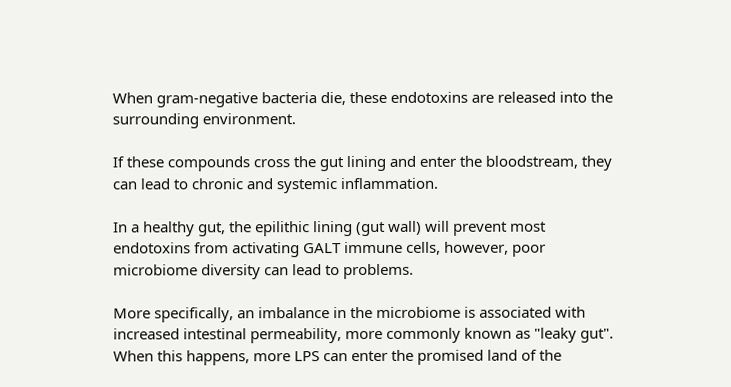When gram-negative bacteria die, these endotoxins are released into the surrounding environment.

If these compounds cross the gut lining and enter the bloodstream, they can lead to chronic and systemic inflammation.

In a healthy gut, the epilithic lining (gut wall) will prevent most endotoxins from activating GALT immune cells, however, poor microbiome diversity can lead to problems.

More specifically, an imbalance in the microbiome is associated with increased intestinal permeability, more commonly known as "leaky gut". When this happens, more LPS can enter the promised land of the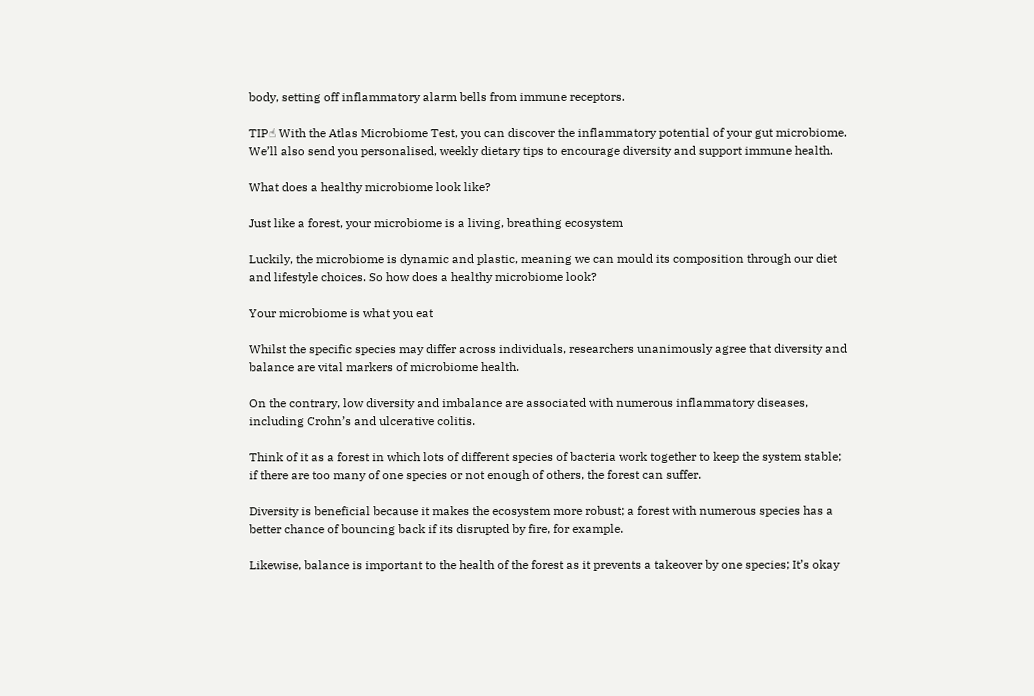body, setting off inflammatory alarm bells from immune receptors.

TIP☝ With the Atlas Microbiome Test, you can discover the inflammatory potential of your gut microbiome. We’ll also send you personalised, weekly dietary tips to encourage diversity and support immune health.

What does a healthy microbiome look like?

Just like a forest, your microbiome is a living, breathing ecosystem

Luckily, the microbiome is dynamic and plastic, meaning we can mould its composition through our diet and lifestyle choices. So how does a healthy microbiome look?

Your microbiome is what you eat

Whilst the specific species may differ across individuals, researchers unanimously agree that diversity and balance are vital markers of microbiome health.

On the contrary, low diversity and imbalance are associated with numerous inflammatory diseases, including Crohn’s and ulcerative colitis.

Think of it as a forest in which lots of different species of bacteria work together to keep the system stable; if there are too many of one species or not enough of others, the forest can suffer.

Diversity is beneficial because it makes the ecosystem more robust; a forest with numerous species has a better chance of bouncing back if its disrupted by fire, for example.

Likewise, balance is important to the health of the forest as it prevents a takeover by one species; It’s okay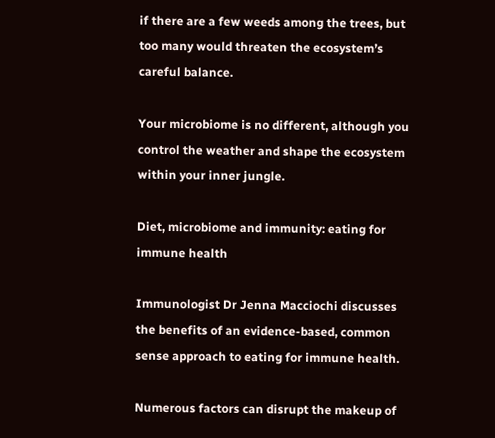if there are a few weeds among the trees, but too many would threaten the ecosystem’s careful balance.

Your microbiome is no different, although you control the weather and shape the ecosystem within your inner jungle.

Diet, microbiome and immunity: eating for immune health

Immunologist Dr Jenna Macciochi discusses the benefits of an evidence-based, common sense approach to eating for immune health.

Numerous factors can disrupt the makeup of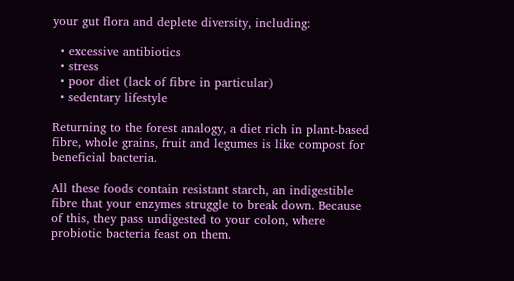your gut flora and deplete diversity, including:

  • excessive antibiotics
  • stress
  • poor diet (lack of fibre in particular)
  • sedentary lifestyle

Returning to the forest analogy, a diet rich in plant-based fibre, whole grains, fruit and legumes is like compost for beneficial bacteria.

All these foods contain resistant starch, an indigestible fibre that your enzymes struggle to break down. Because of this, they pass undigested to your colon, where probiotic bacteria feast on them.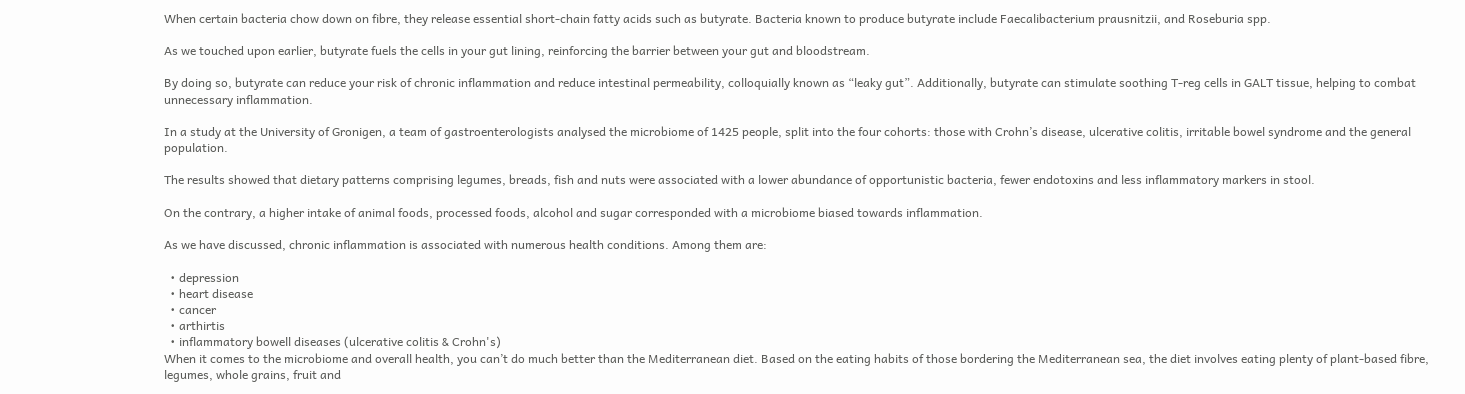When certain bacteria chow down on fibre, they release essential short-chain fatty acids such as butyrate. Bacteria known to produce butyrate include Faecalibacterium prausnitzii, and Roseburia spp.

As we touched upon earlier, butyrate fuels the cells in your gut lining, reinforcing the barrier between your gut and bloodstream.

By doing so, butyrate can reduce your risk of chronic inflammation and reduce intestinal permeability, colloquially known as “leaky gut”. Additionally, butyrate can stimulate soothing T-reg cells in GALT tissue, helping to combat unnecessary inflammation.

In a study at the University of Gronigen, a team of gastroenterologists analysed the microbiome of 1425 people, split into the four cohorts: those with Crohn’s disease, ulcerative colitis, irritable bowel syndrome and the general population.

The results showed that dietary patterns comprising legumes, breads, fish and nuts were associated with a lower abundance of opportunistic bacteria, fewer endotoxins and less inflammatory markers in stool.

On the contrary, a higher intake of animal foods, processed foods, alcohol and sugar corresponded with a microbiome biased towards inflammation.

As we have discussed, chronic inflammation is associated with numerous health conditions. Among them are:

  • depression
  • heart disease
  • cancer
  • arthirtis
  • inflammatory bowell diseases (ulcerative colitis & Crohn's)
When it comes to the microbiome and overall health, you can’t do much better than the Mediterranean diet. Based on the eating habits of those bordering the Mediterranean sea, the diet involves eating plenty of plant-based fibre, legumes, whole grains, fruit and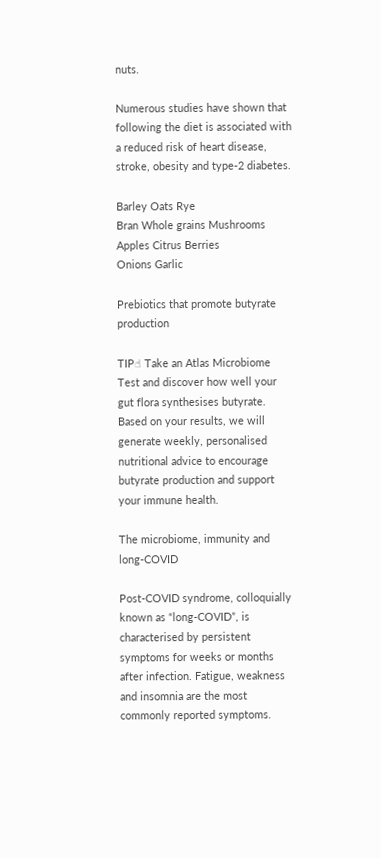nuts.

Numerous studies have shown that following the diet is associated with a reduced risk of heart disease, stroke, obesity and type-2 diabetes.

Barley Oats Rye
Bran Whole grains Mushrooms
Apples Citrus Berries
Onions Garlic

Prebiotics that promote butyrate production

TIP☝ Take an Atlas Microbiome Test and discover how well your gut flora synthesises butyrate. Based on your results, we will generate weekly, personalised nutritional advice to encourage butyrate production and support your immune health.

The microbiome, immunity and long-COVID

Post-COVID syndrome, colloquially known as “long-COVID”, is characterised by persistent symptoms for weeks or months after infection. Fatigue, weakness and insomnia are the most commonly reported symptoms.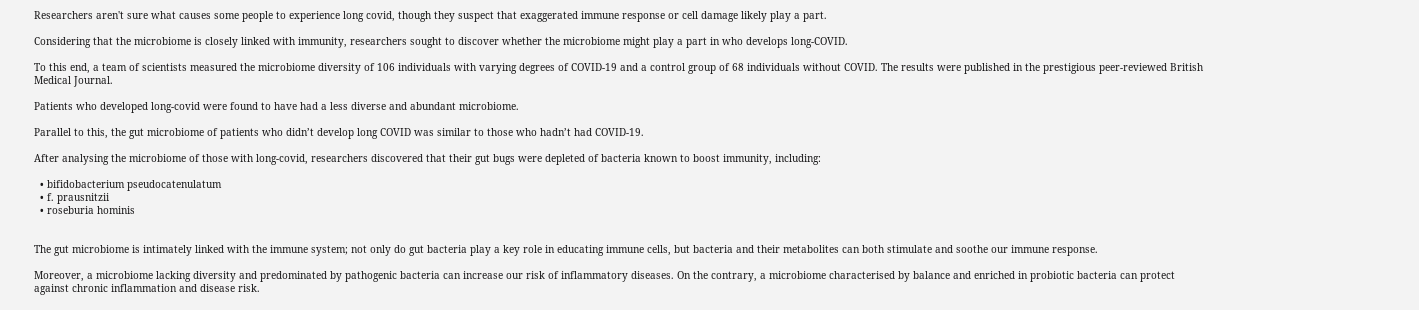Researchers aren't sure what causes some people to experience long covid, though they suspect that exaggerated immune response or cell damage likely play a part.

Considering that the microbiome is closely linked with immunity, researchers sought to discover whether the microbiome might play a part in who develops long-COVID.

To this end, a team of scientists measured the microbiome diversity of 106 individuals with varying degrees of COVID-19 and a control group of 68 individuals without COVID. The results were published in the prestigious peer-reviewed British Medical Journal.

Patients who developed long-covid were found to have had a less diverse and abundant microbiome.

Parallel to this, the gut microbiome of patients who didn’t develop long COVID was similar to those who hadn’t had COVID-19.

After analysing the microbiome of those with long-covid, researchers discovered that their gut bugs were depleted of bacteria known to boost immunity, including:

  • bifidobacterium pseudocatenulatum
  • f. prausnitzii
  • roseburia hominis


The gut microbiome is intimately linked with the immune system; not only do gut bacteria play a key role in educating immune cells, but bacteria and their metabolites can both stimulate and soothe our immune response.

Moreover, a microbiome lacking diversity and predominated by pathogenic bacteria can increase our risk of inflammatory diseases. On the contrary, a microbiome characterised by balance and enriched in probiotic bacteria can protect against chronic inflammation and disease risk.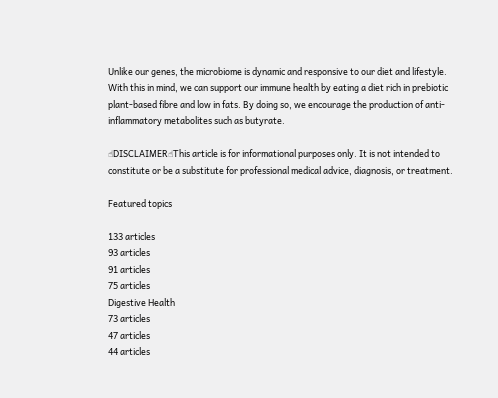Unlike our genes, the microbiome is dynamic and responsive to our diet and lifestyle. With this in mind, we can support our immune health by eating a diet rich in prebiotic plant-based fibre and low in fats. By doing so, we encourage the production of anti-inflammatory metabolites such as butyrate.

☝DISCLAIMER☝This article is for informational purposes only. It is not intended to constitute or be a substitute for professional medical advice, diagnosis, or treatment.

Featured topics

133 articles
93 articles
91 articles
75 articles
Digestive Health
73 articles
47 articles
44 articles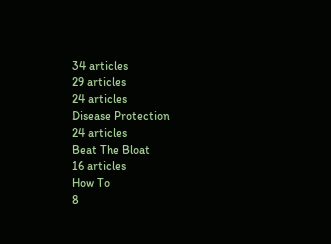34 articles
29 articles
24 articles
Disease Protection
24 articles
Beat The Bloat
16 articles
How To
8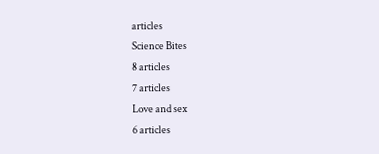articles
Science Bites
8 articles
7 articles
Love and sex
6 articles